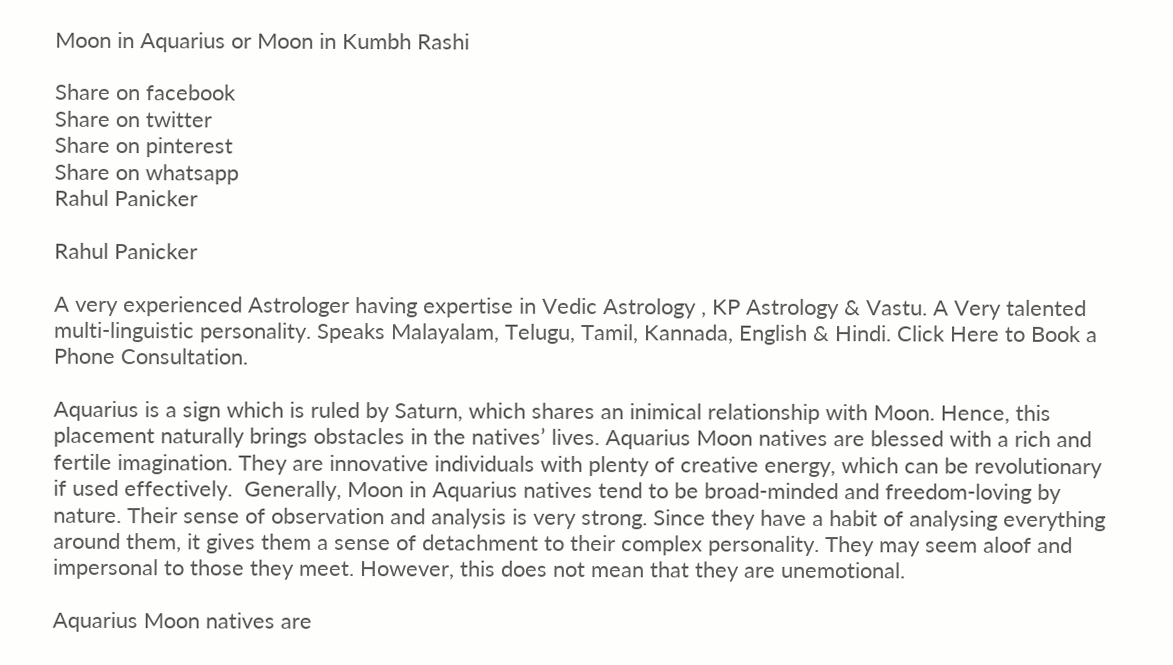Moon in Aquarius or Moon in Kumbh Rashi

Share on facebook
Share on twitter
Share on pinterest
Share on whatsapp
Rahul Panicker

Rahul Panicker

A very experienced Astrologer having expertise in Vedic Astrology , KP Astrology & Vastu. A Very talented multi-linguistic personality. Speaks Malayalam, Telugu, Tamil, Kannada, English & Hindi. Click Here to Book a Phone Consultation.

Aquarius is a sign which is ruled by Saturn, which shares an inimical relationship with Moon. Hence, this placement naturally brings obstacles in the natives’ lives. Aquarius Moon natives are blessed with a rich and fertile imagination. They are innovative individuals with plenty of creative energy, which can be revolutionary if used effectively.  Generally, Moon in Aquarius natives tend to be broad-minded and freedom-loving by nature. Their sense of observation and analysis is very strong. Since they have a habit of analysing everything around them, it gives them a sense of detachment to their complex personality. They may seem aloof and impersonal to those they meet. However, this does not mean that they are unemotional.

Aquarius Moon natives are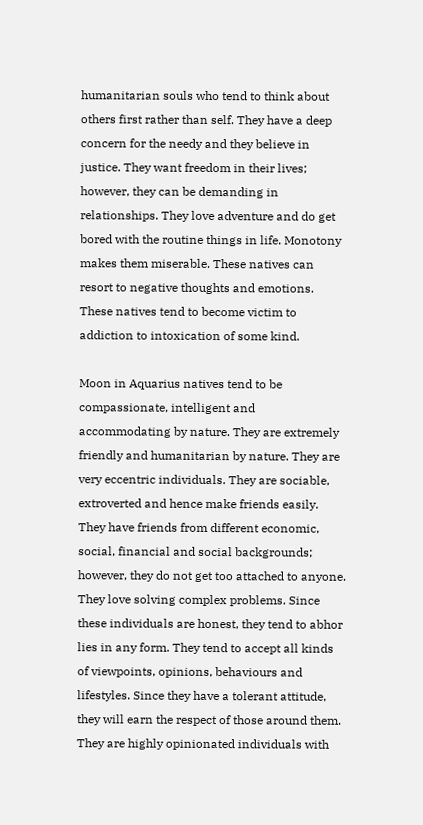humanitarian souls who tend to think about others first rather than self. They have a deep concern for the needy and they believe in justice. They want freedom in their lives; however, they can be demanding in relationships. They love adventure and do get bored with the routine things in life. Monotony makes them miserable. These natives can resort to negative thoughts and emotions. These natives tend to become victim to addiction to intoxication of some kind.

Moon in Aquarius natives tend to be compassionate, intelligent and accommodating by nature. They are extremely friendly and humanitarian by nature. They are very eccentric individuals. They are sociable, extroverted and hence make friends easily. They have friends from different economic, social, financial and social backgrounds; however, they do not get too attached to anyone. They love solving complex problems. Since these individuals are honest, they tend to abhor lies in any form. They tend to accept all kinds of viewpoints, opinions, behaviours and lifestyles. Since they have a tolerant attitude, they will earn the respect of those around them. They are highly opinionated individuals with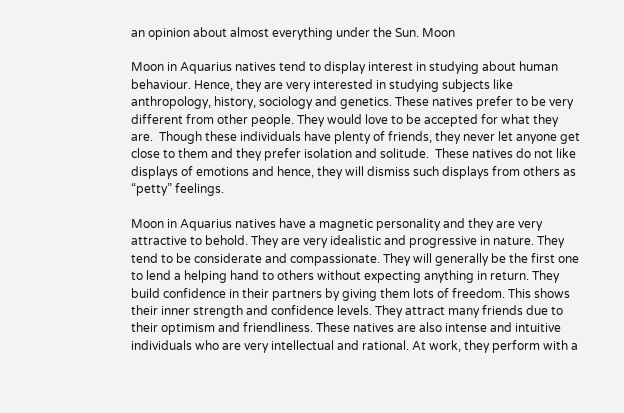an opinion about almost everything under the Sun. Moon

Moon in Aquarius natives tend to display interest in studying about human behaviour. Hence, they are very interested in studying subjects like anthropology, history, sociology and genetics. These natives prefer to be very different from other people. They would love to be accepted for what they are.  Though these individuals have plenty of friends, they never let anyone get close to them and they prefer isolation and solitude.  These natives do not like displays of emotions and hence, they will dismiss such displays from others as “petty” feelings.

Moon in Aquarius natives have a magnetic personality and they are very attractive to behold. They are very idealistic and progressive in nature. They tend to be considerate and compassionate. They will generally be the first one to lend a helping hand to others without expecting anything in return. They build confidence in their partners by giving them lots of freedom. This shows their inner strength and confidence levels. They attract many friends due to their optimism and friendliness. These natives are also intense and intuitive individuals who are very intellectual and rational. At work, they perform with a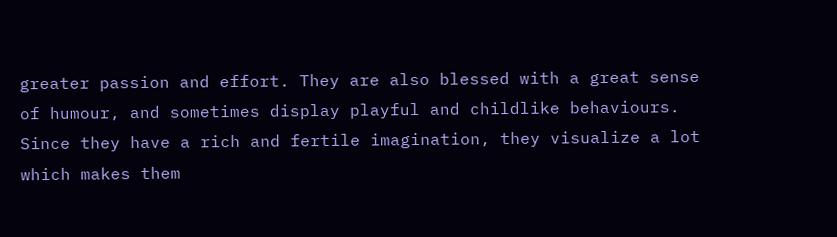greater passion and effort. They are also blessed with a great sense of humour, and sometimes display playful and childlike behaviours. Since they have a rich and fertile imagination, they visualize a lot which makes them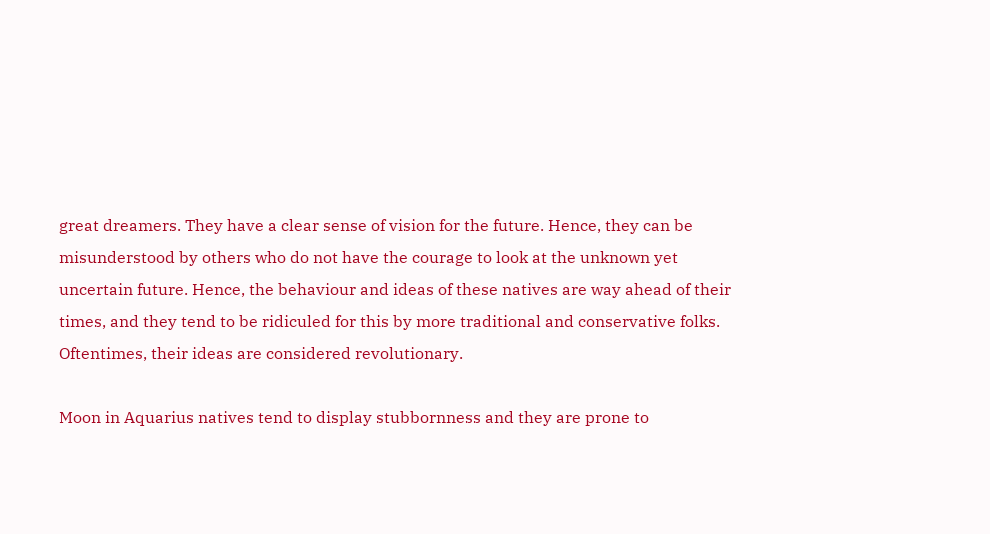great dreamers. They have a clear sense of vision for the future. Hence, they can be misunderstood by others who do not have the courage to look at the unknown yet uncertain future. Hence, the behaviour and ideas of these natives are way ahead of their times, and they tend to be ridiculed for this by more traditional and conservative folks. Oftentimes, their ideas are considered revolutionary.

Moon in Aquarius natives tend to display stubbornness and they are prone to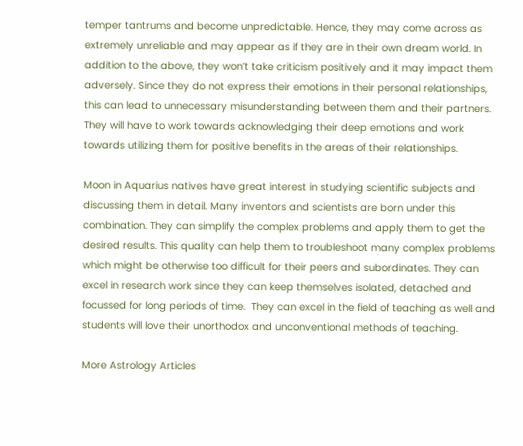temper tantrums and become unpredictable. Hence, they may come across as extremely unreliable and may appear as if they are in their own dream world. In addition to the above, they won’t take criticism positively and it may impact them adversely. Since they do not express their emotions in their personal relationships, this can lead to unnecessary misunderstanding between them and their partners. They will have to work towards acknowledging their deep emotions and work towards utilizing them for positive benefits in the areas of their relationships.

Moon in Aquarius natives have great interest in studying scientific subjects and discussing them in detail. Many inventors and scientists are born under this combination. They can simplify the complex problems and apply them to get the desired results. This quality can help them to troubleshoot many complex problems which might be otherwise too difficult for their peers and subordinates. They can excel in research work since they can keep themselves isolated, detached and focussed for long periods of time.  They can excel in the field of teaching as well and students will love their unorthodox and unconventional methods of teaching.

More Astrology Articles